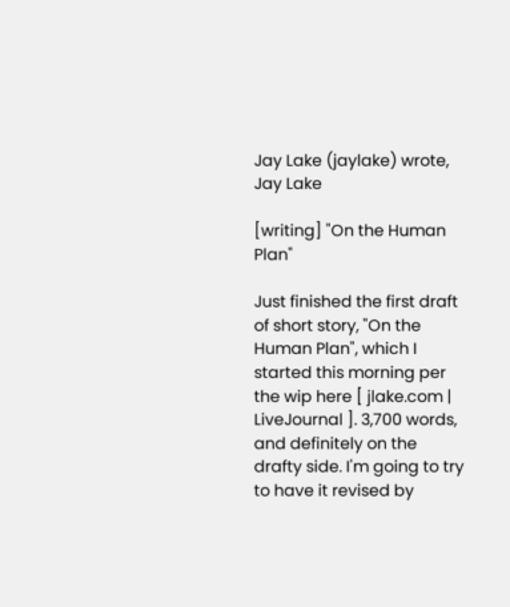Jay Lake (jaylake) wrote,
Jay Lake

[writing] "On the Human Plan"

Just finished the first draft of short story, "On the Human Plan", which I started this morning per the wip here [ jlake.com | LiveJournal ]. 3,700 words, and definitely on the drafty side. I'm going to try to have it revised by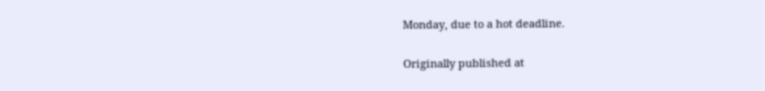Monday, due to a hot deadline.

Originally published at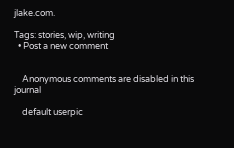jlake.com.

Tags: stories, wip, writing
  • Post a new comment


    Anonymous comments are disabled in this journal

    default userpic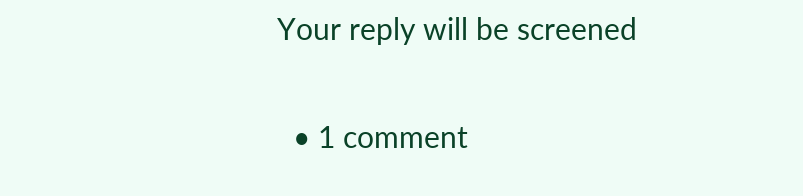Your reply will be screened

  • 1 comment